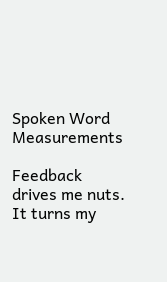Spoken Word Measurements

Feedback drives me nuts. It turns my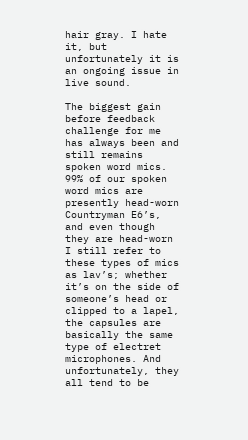hair gray. I hate it, but unfortunately it is an ongoing issue in live sound.

The biggest gain before feedback challenge for me has always been and still remains spoken word mics. 99% of our spoken word mics are presently head-worn Countryman E6’s, and even though they are head-worn I still refer to these types of mics as lav’s; whether it’s on the side of someone’s head or clipped to a lapel, the capsules are basically the same type of electret microphones. And unfortunately, they all tend to be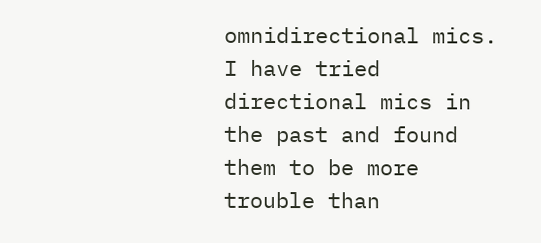omnidirectional mics. I have tried directional mics in the past and found them to be more trouble than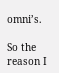omni’s.

So the reason I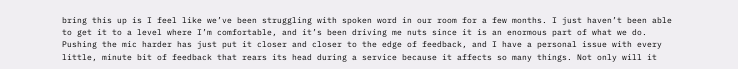bring this up is I feel like we’ve been struggling with spoken word in our room for a few months. I just haven’t been able to get it to a level where I’m comfortable, and it’s been driving me nuts since it is an enormous part of what we do. Pushing the mic harder has just put it closer and closer to the edge of feedback, and I have a personal issue with every little, minute bit of feedback that rears its head during a service because it affects so many things. Not only will it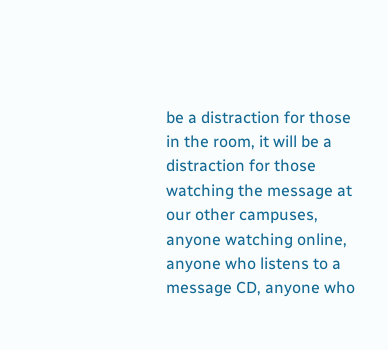be a distraction for those in the room, it will be a distraction for those watching the message at our other campuses, anyone watching online, anyone who listens to a message CD, anyone who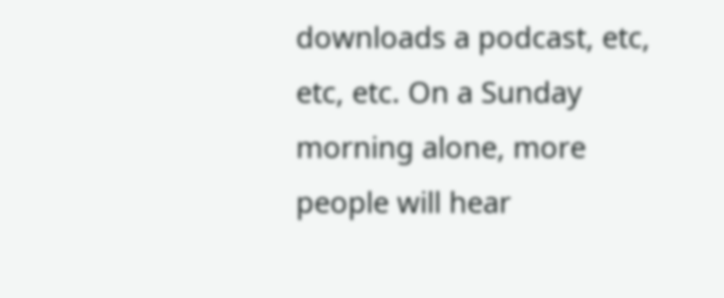downloads a podcast, etc, etc, etc. On a Sunday morning alone, more people will hear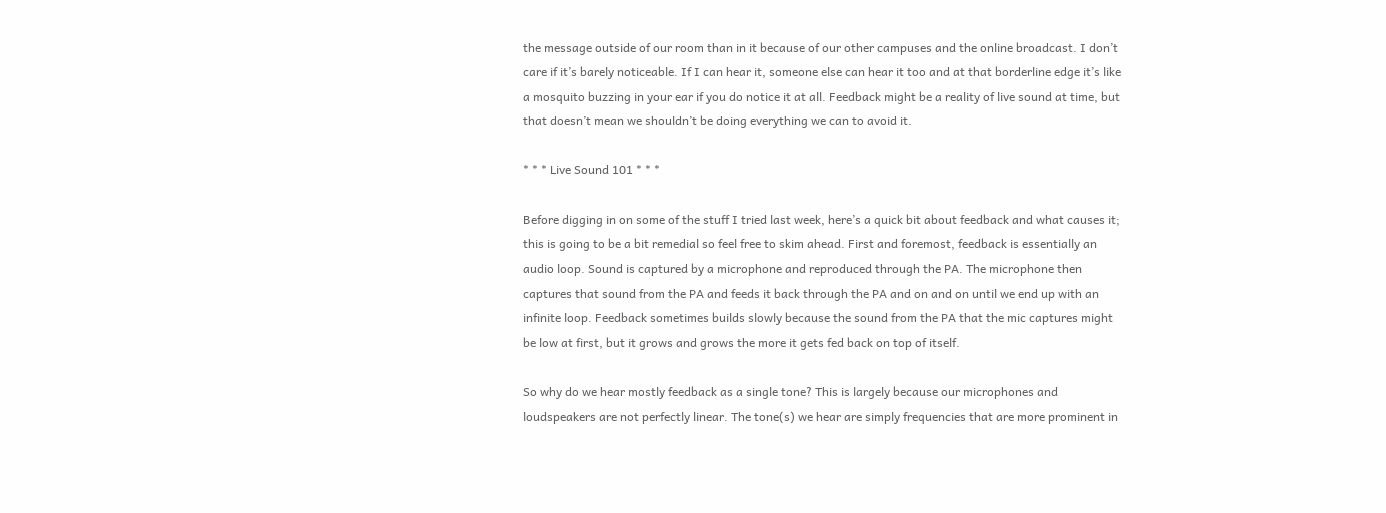the message outside of our room than in it because of our other campuses and the online broadcast. I don’t care if it’s barely noticeable. If I can hear it, someone else can hear it too and at that borderline edge it’s like a mosquito buzzing in your ear if you do notice it at all. Feedback might be a reality of live sound at time, but that doesn’t mean we shouldn’t be doing everything we can to avoid it.

* * * Live Sound 101 * * *

Before digging in on some of the stuff I tried last week, here’s a quick bit about feedback and what causes it; this is going to be a bit remedial so feel free to skim ahead. First and foremost, feedback is essentially an audio loop. Sound is captured by a microphone and reproduced through the PA. The microphone then captures that sound from the PA and feeds it back through the PA and on and on until we end up with an infinite loop. Feedback sometimes builds slowly because the sound from the PA that the mic captures might be low at first, but it grows and grows the more it gets fed back on top of itself.

So why do we hear mostly feedback as a single tone? This is largely because our microphones and loudspeakers are not perfectly linear. The tone(s) we hear are simply frequencies that are more prominent in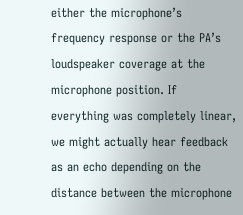either the microphone’s frequency response or the PA’s loudspeaker coverage at the microphone position. If everything was completely linear, we might actually hear feedback as an echo depending on the distance between the microphone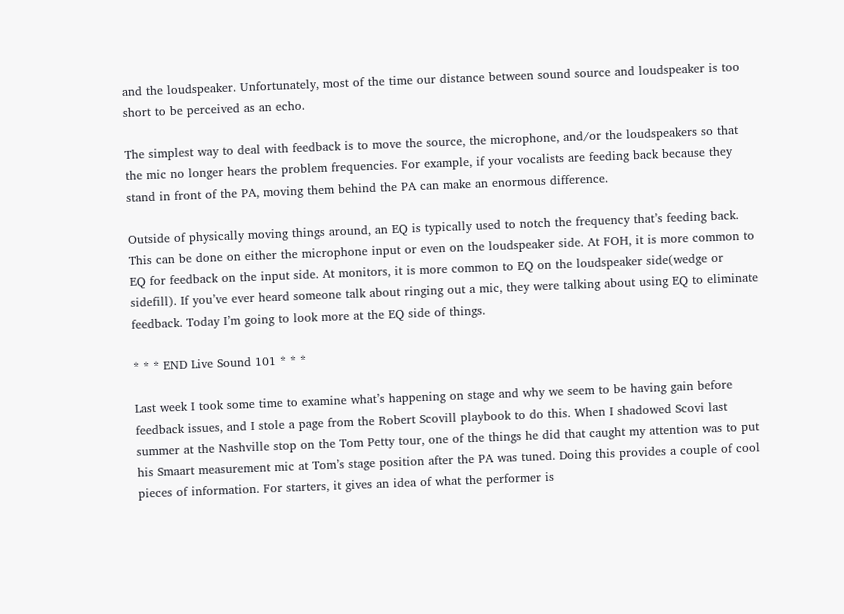and the loudspeaker. Unfortunately, most of the time our distance between sound source and loudspeaker is too short to be perceived as an echo.

The simplest way to deal with feedback is to move the source, the microphone, and/or the loudspeakers so that the mic no longer hears the problem frequencies. For example, if your vocalists are feeding back because they stand in front of the PA, moving them behind the PA can make an enormous difference.

Outside of physically moving things around, an EQ is typically used to notch the frequency that’s feeding back. This can be done on either the microphone input or even on the loudspeaker side. At FOH, it is more common to EQ for feedback on the input side. At monitors, it is more common to EQ on the loudspeaker side(wedge or sidefill). If you’ve ever heard someone talk about ringing out a mic, they were talking about using EQ to eliminate feedback. Today I’m going to look more at the EQ side of things.

* * * END Live Sound 101 * * *

Last week I took some time to examine what’s happening on stage and why we seem to be having gain before feedback issues, and I stole a page from the Robert Scovill playbook to do this. When I shadowed Scovi last summer at the Nashville stop on the Tom Petty tour, one of the things he did that caught my attention was to put his Smaart measurement mic at Tom’s stage position after the PA was tuned. Doing this provides a couple of cool pieces of information. For starters, it gives an idea of what the performer is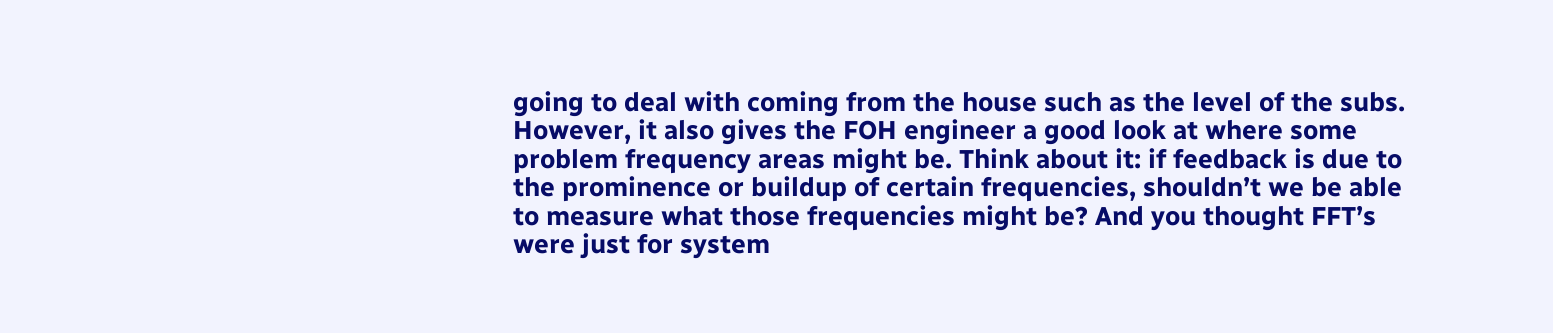going to deal with coming from the house such as the level of the subs. However, it also gives the FOH engineer a good look at where some problem frequency areas might be. Think about it: if feedback is due to the prominence or buildup of certain frequencies, shouldn’t we be able to measure what those frequencies might be? And you thought FFT’s were just for system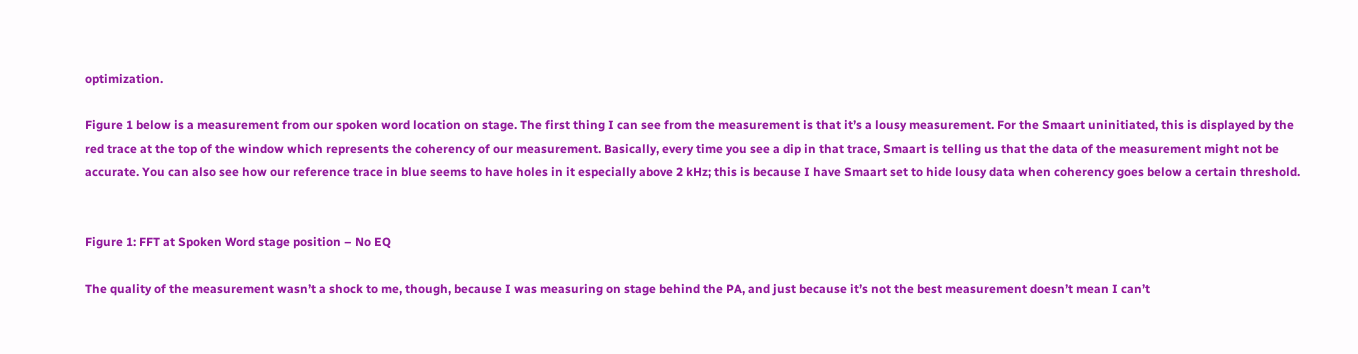optimization.

Figure 1 below is a measurement from our spoken word location on stage. The first thing I can see from the measurement is that it’s a lousy measurement. For the Smaart uninitiated, this is displayed by the red trace at the top of the window which represents the coherency of our measurement. Basically, every time you see a dip in that trace, Smaart is telling us that the data of the measurement might not be accurate. You can also see how our reference trace in blue seems to have holes in it especially above 2 kHz; this is because I have Smaart set to hide lousy data when coherency goes below a certain threshold.


Figure 1: FFT at Spoken Word stage position – No EQ

The quality of the measurement wasn’t a shock to me, though, because I was measuring on stage behind the PA, and just because it’s not the best measurement doesn’t mean I can’t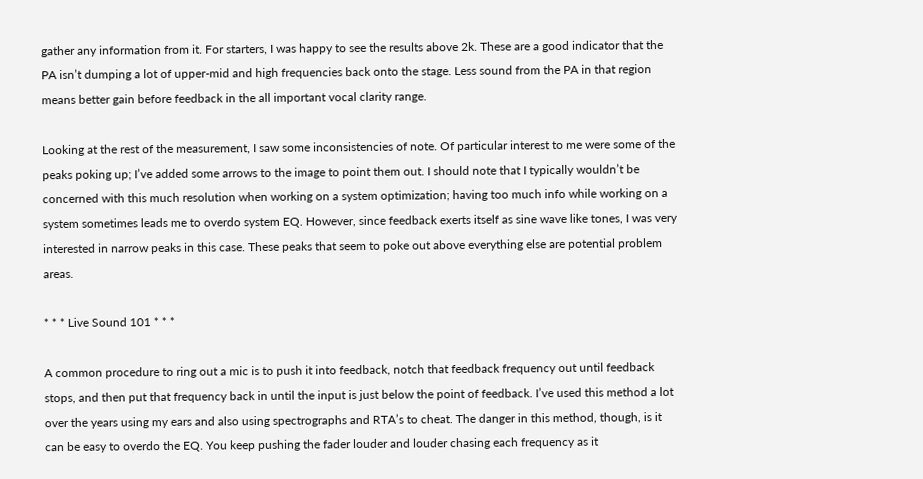gather any information from it. For starters, I was happy to see the results above 2k. These are a good indicator that the PA isn’t dumping a lot of upper-mid and high frequencies back onto the stage. Less sound from the PA in that region means better gain before feedback in the all important vocal clarity range.

Looking at the rest of the measurement, I saw some inconsistencies of note. Of particular interest to me were some of the peaks poking up; I’ve added some arrows to the image to point them out. I should note that I typically wouldn’t be concerned with this much resolution when working on a system optimization; having too much info while working on a system sometimes leads me to overdo system EQ. However, since feedback exerts itself as sine wave like tones, I was very interested in narrow peaks in this case. These peaks that seem to poke out above everything else are potential problem areas.

* * * Live Sound 101 * * *

A common procedure to ring out a mic is to push it into feedback, notch that feedback frequency out until feedback stops, and then put that frequency back in until the input is just below the point of feedback. I’ve used this method a lot over the years using my ears and also using spectrographs and RTA’s to cheat. The danger in this method, though, is it can be easy to overdo the EQ. You keep pushing the fader louder and louder chasing each frequency as it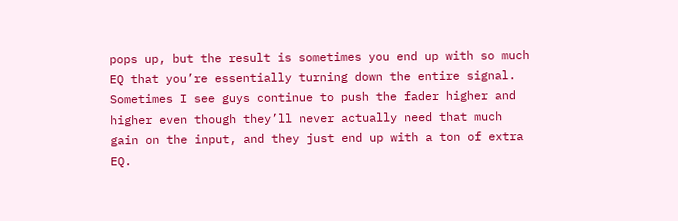pops up, but the result is sometimes you end up with so much EQ that you’re essentially turning down the entire signal. Sometimes I see guys continue to push the fader higher and higher even though they’ll never actually need that much gain on the input, and they just end up with a ton of extra EQ.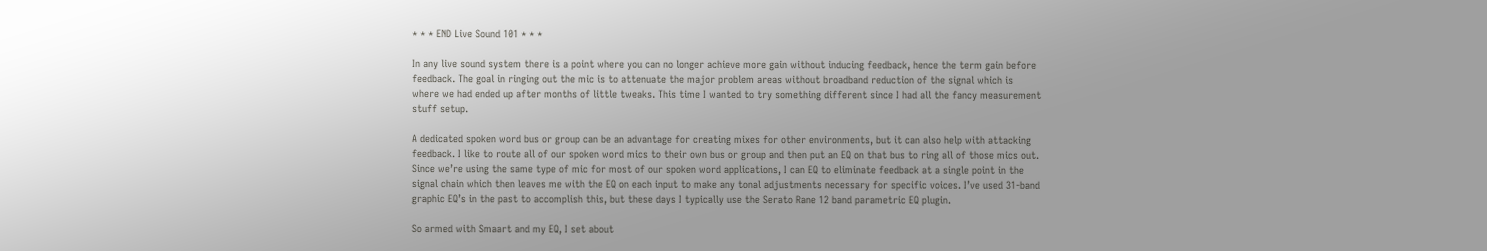* * * END Live Sound 101 * * *

In any live sound system there is a point where you can no longer achieve more gain without inducing feedback, hence the term gain before feedback. The goal in ringing out the mic is to attenuate the major problem areas without broadband reduction of the signal which is where we had ended up after months of little tweaks. This time I wanted to try something different since I had all the fancy measurement stuff setup.

A dedicated spoken word bus or group can be an advantage for creating mixes for other environments, but it can also help with attacking feedback. I like to route all of our spoken word mics to their own bus or group and then put an EQ on that bus to ring all of those mics out. Since we’re using the same type of mic for most of our spoken word applications, I can EQ to eliminate feedback at a single point in the signal chain which then leaves me with the EQ on each input to make any tonal adjustments necessary for specific voices. I’ve used 31-band graphic EQ’s in the past to accomplish this, but these days I typically use the Serato Rane 12 band parametric EQ plugin.

So armed with Smaart and my EQ, I set about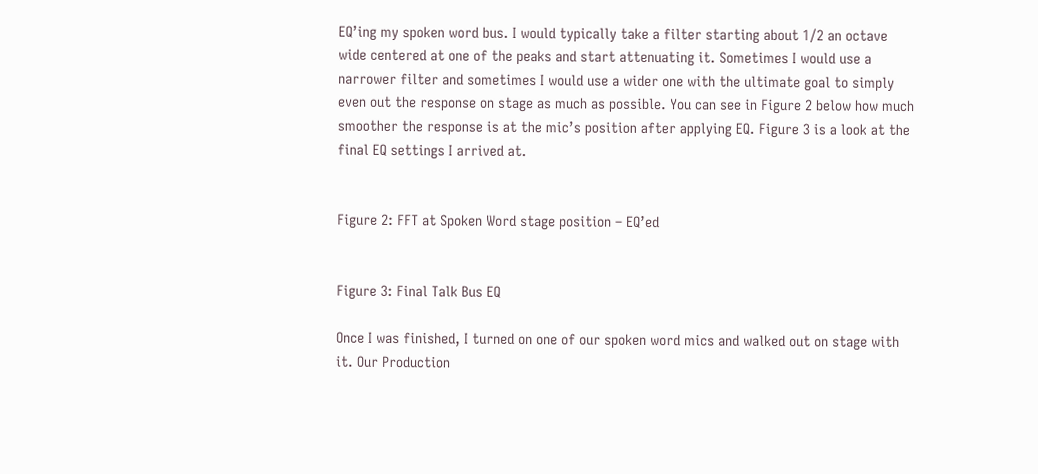EQ’ing my spoken word bus. I would typically take a filter starting about 1/2 an octave wide centered at one of the peaks and start attenuating it. Sometimes I would use a narrower filter and sometimes I would use a wider one with the ultimate goal to simply even out the response on stage as much as possible. You can see in Figure 2 below how much smoother the response is at the mic’s position after applying EQ. Figure 3 is a look at the final EQ settings I arrived at.


Figure 2: FFT at Spoken Word stage position – EQ’ed


Figure 3: Final Talk Bus EQ

Once I was finished, I turned on one of our spoken word mics and walked out on stage with it. Our Production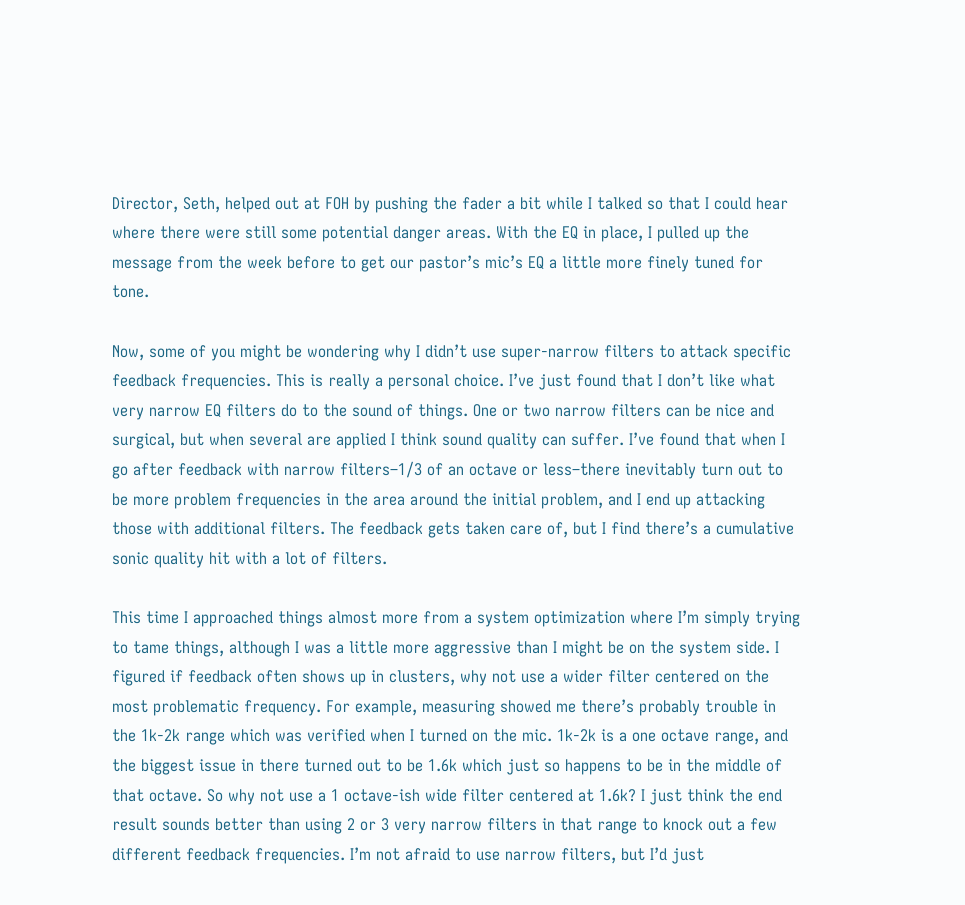Director, Seth, helped out at FOH by pushing the fader a bit while I talked so that I could hear where there were still some potential danger areas. With the EQ in place, I pulled up the message from the week before to get our pastor’s mic’s EQ a little more finely tuned for tone.

Now, some of you might be wondering why I didn’t use super-narrow filters to attack specific feedback frequencies. This is really a personal choice. I’ve just found that I don’t like what very narrow EQ filters do to the sound of things. One or two narrow filters can be nice and surgical, but when several are applied I think sound quality can suffer. I’ve found that when I go after feedback with narrow filters–1/3 of an octave or less–there inevitably turn out to be more problem frequencies in the area around the initial problem, and I end up attacking those with additional filters. The feedback gets taken care of, but I find there’s a cumulative sonic quality hit with a lot of filters.

This time I approached things almost more from a system optimization where I’m simply trying to tame things, although I was a little more aggressive than I might be on the system side. I figured if feedback often shows up in clusters, why not use a wider filter centered on the most problematic frequency. For example, measuring showed me there’s probably trouble in the 1k-2k range which was verified when I turned on the mic. 1k-2k is a one octave range, and the biggest issue in there turned out to be 1.6k which just so happens to be in the middle of that octave. So why not use a 1 octave-ish wide filter centered at 1.6k? I just think the end result sounds better than using 2 or 3 very narrow filters in that range to knock out a few different feedback frequencies. I’m not afraid to use narrow filters, but I’d just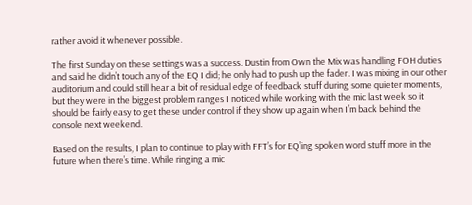rather avoid it whenever possible.

The first Sunday on these settings was a success. Dustin from Own the Mix was handling FOH duties and said he didn’t touch any of the EQ I did; he only had to push up the fader. I was mixing in our other auditorium and could still hear a bit of residual edge of feedback stuff during some quieter moments, but they were in the biggest problem ranges I noticed while working with the mic last week so it should be fairly easy to get these under control if they show up again when I’m back behind the console next weekend.

Based on the results, I plan to continue to play with FFT’s for EQ’ing spoken word stuff more in the future when there’s time. While ringing a mic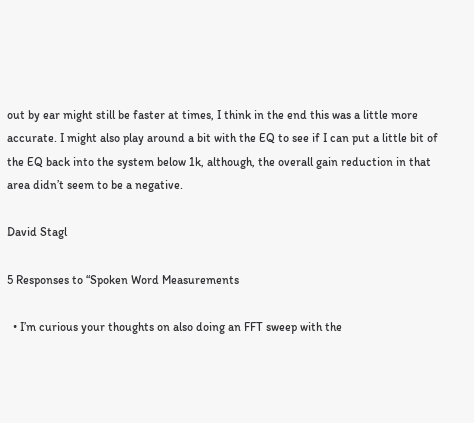out by ear might still be faster at times, I think in the end this was a little more accurate. I might also play around a bit with the EQ to see if I can put a little bit of the EQ back into the system below 1k, although, the overall gain reduction in that area didn’t seem to be a negative.

David Stagl

5 Responses to “Spoken Word Measurements

  • I’m curious your thoughts on also doing an FFT sweep with the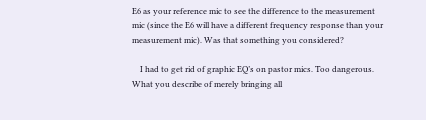E6 as your reference mic to see the difference to the measurement mic (since the E6 will have a different frequency response than your measurement mic). Was that something you considered?

    I had to get rid of graphic EQ’s on pastor mics. Too dangerous. What you describe of merely bringing all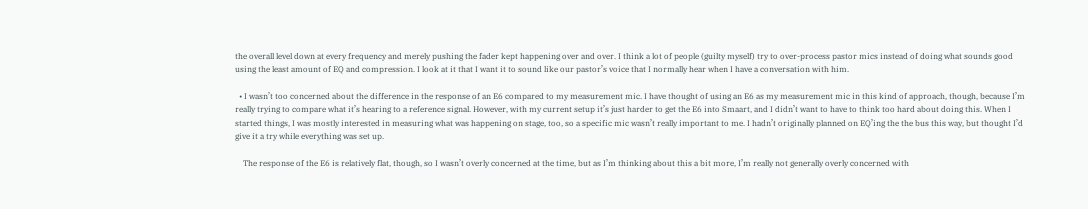the overall level down at every frequency and merely pushing the fader kept happening over and over. I think a lot of people (guilty myself) try to over-process pastor mics instead of doing what sounds good using the least amount of EQ and compression. I look at it that I want it to sound like our pastor’s voice that I normally hear when I have a conversation with him.

  • I wasn’t too concerned about the difference in the response of an E6 compared to my measurement mic. I have thought of using an E6 as my measurement mic in this kind of approach, though, because I’m really trying to compare what it’s hearing to a reference signal. However, with my current setup it’s just harder to get the E6 into Smaart, and I didn’t want to have to think too hard about doing this. When I started things, I was mostly interested in measuring what was happening on stage, too, so a specific mic wasn’t really important to me. I hadn’t originally planned on EQ’ing the the bus this way, but thought I’d give it a try while everything was set up.

    The response of the E6 is relatively flat, though, so I wasn’t overly concerned at the time, but as I’m thinking about this a bit more, I’m really not generally overly concerned with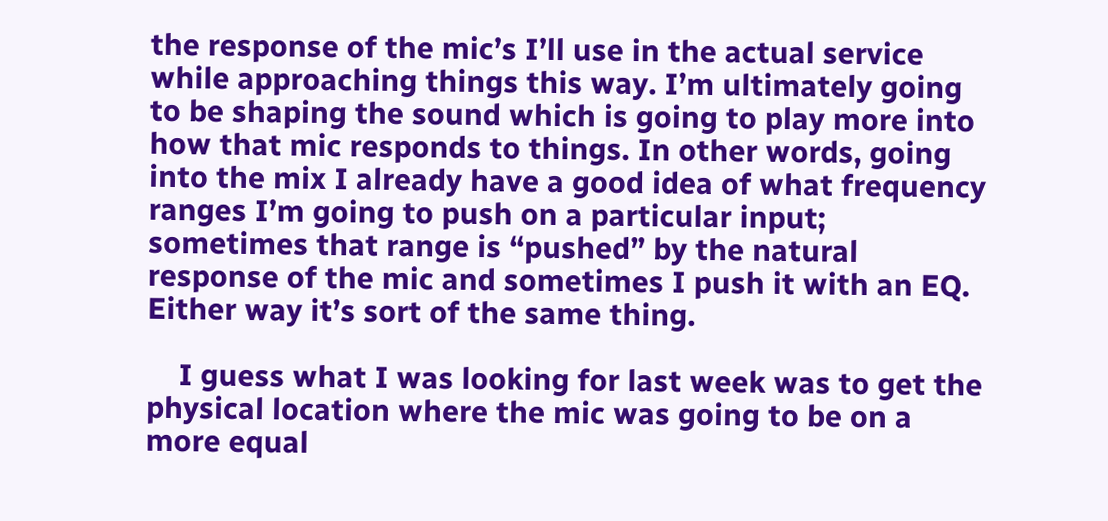the response of the mic’s I’ll use in the actual service while approaching things this way. I’m ultimately going to be shaping the sound which is going to play more into how that mic responds to things. In other words, going into the mix I already have a good idea of what frequency ranges I’m going to push on a particular input; sometimes that range is “pushed” by the natural response of the mic and sometimes I push it with an EQ. Either way it’s sort of the same thing.

    I guess what I was looking for last week was to get the physical location where the mic was going to be on a more equal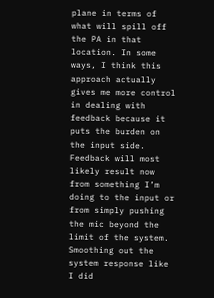plane in terms of what will spill off the PA in that location. In some ways, I think this approach actually gives me more control in dealing with feedback because it puts the burden on the input side. Feedback will most likely result now from something I’m doing to the input or from simply pushing the mic beyond the limit of the system. Smoothing out the system response like I did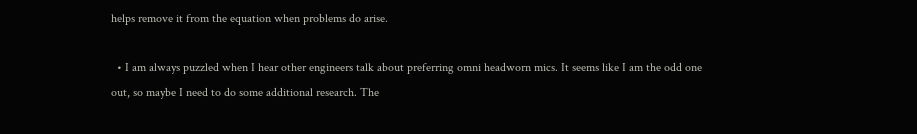helps remove it from the equation when problems do arise.

  • I am always puzzled when I hear other engineers talk about preferring omni headworn mics. It seems like I am the odd one out, so maybe I need to do some additional research. The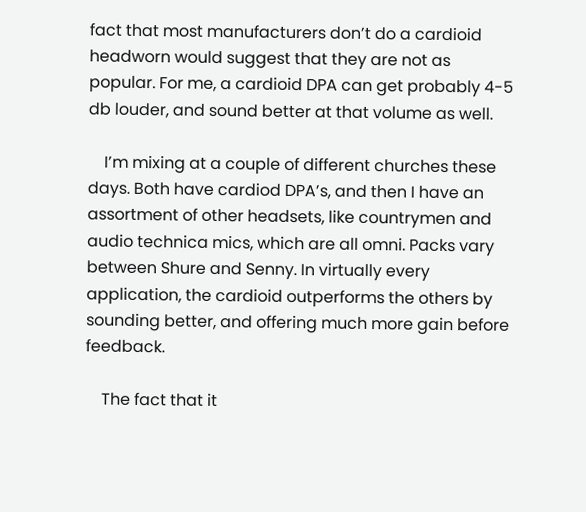fact that most manufacturers don’t do a cardioid headworn would suggest that they are not as popular. For me, a cardioid DPA can get probably 4-5 db louder, and sound better at that volume as well.

    I’m mixing at a couple of different churches these days. Both have cardiod DPA’s, and then I have an assortment of other headsets, like countrymen and audio technica mics, which are all omni. Packs vary between Shure and Senny. In virtually every application, the cardioid outperforms the others by sounding better, and offering much more gain before feedback.

    The fact that it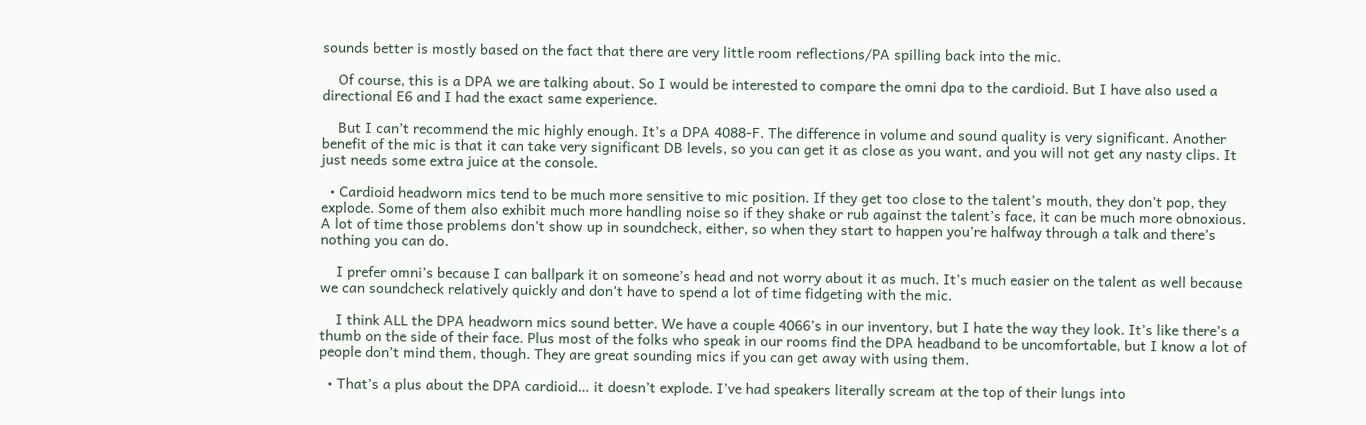sounds better is mostly based on the fact that there are very little room reflections/PA spilling back into the mic.

    Of course, this is a DPA we are talking about. So I would be interested to compare the omni dpa to the cardioid. But I have also used a directional E6 and I had the exact same experience.

    But I can’t recommend the mic highly enough. It’s a DPA 4088-F. The difference in volume and sound quality is very significant. Another benefit of the mic is that it can take very significant DB levels, so you can get it as close as you want, and you will not get any nasty clips. It just needs some extra juice at the console.

  • Cardioid headworn mics tend to be much more sensitive to mic position. If they get too close to the talent’s mouth, they don’t pop, they explode. Some of them also exhibit much more handling noise so if they shake or rub against the talent’s face, it can be much more obnoxious. A lot of time those problems don’t show up in soundcheck, either, so when they start to happen you’re halfway through a talk and there’s nothing you can do.

    I prefer omni’s because I can ballpark it on someone’s head and not worry about it as much. It’s much easier on the talent as well because we can soundcheck relatively quickly and don’t have to spend a lot of time fidgeting with the mic.

    I think ALL the DPA headworn mics sound better. We have a couple 4066’s in our inventory, but I hate the way they look. It’s like there’s a thumb on the side of their face. Plus most of the folks who speak in our rooms find the DPA headband to be uncomfortable, but I know a lot of people don’t mind them, though. They are great sounding mics if you can get away with using them.

  • That’s a plus about the DPA cardioid… it doesn’t explode. I’ve had speakers literally scream at the top of their lungs into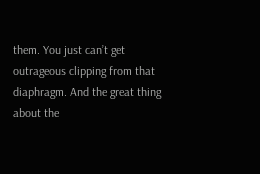them. You just can’t get outrageous clipping from that diaphragm. And the great thing about the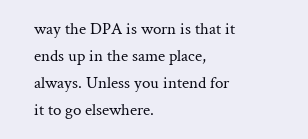way the DPA is worn is that it ends up in the same place, always. Unless you intend for it to go elsewhere.